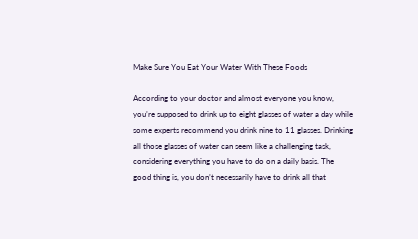Make Sure You Eat Your Water With These Foods

According to your doctor and almost everyone you know, you’re supposed to drink up to eight glasses of water a day while some experts recommend you drink nine to 11 glasses. Drinking all those glasses of water can seem like a challenging task, considering everything you have to do on a daily basis. The good thing is, you don’t necessarily have to drink all that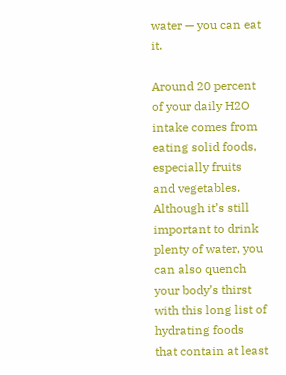water — you can eat it.

Around 20 percent of your daily H2O intake comes from eating solid foods, especially fruits and vegetables. Although it’s still important to drink plenty of water, you can also quench your body’s thirst with this long list of hydrating foods that contain at least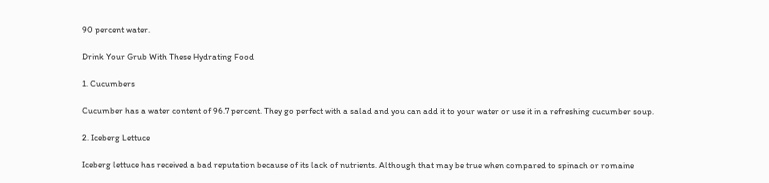90 percent water.

Drink Your Grub With These Hydrating Food

1. Cucumbers

Cucumber has a water content of 96.7 percent. They go perfect with a salad and you can add it to your water or use it in a refreshing cucumber soup.

2. Iceberg Lettuce

Iceberg lettuce has received a bad reputation because of its lack of nutrients. Although that may be true when compared to spinach or romaine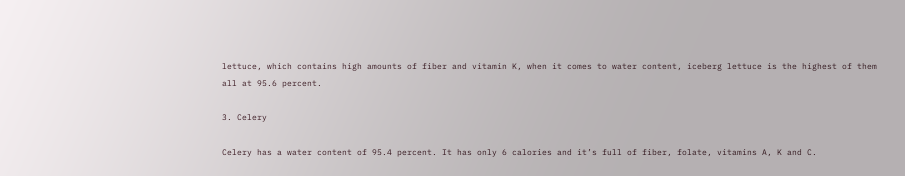lettuce, which contains high amounts of fiber and vitamin K, when it comes to water content, iceberg lettuce is the highest of them all at 95.6 percent.

3. Celery

Celery has a water content of 95.4 percent. It has only 6 calories and it’s full of fiber, folate, vitamins A, K and C.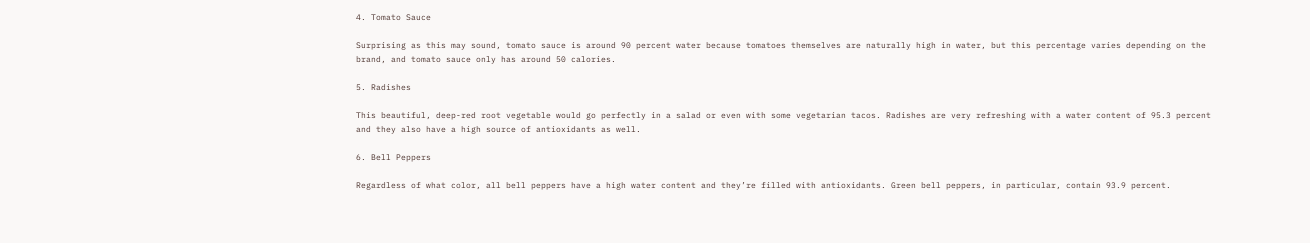4. Tomato Sauce

Surprising as this may sound, tomato sauce is around 90 percent water because tomatoes themselves are naturally high in water, but this percentage varies depending on the brand, and tomato sauce only has around 50 calories.

5. Radishes

This beautiful, deep-red root vegetable would go perfectly in a salad or even with some vegetarian tacos. Radishes are very refreshing with a water content of 95.3 percent and they also have a high source of antioxidants as well.

6. Bell Peppers

Regardless of what color, all bell peppers have a high water content and they’re filled with antioxidants. Green bell peppers, in particular, contain 93.9 percent.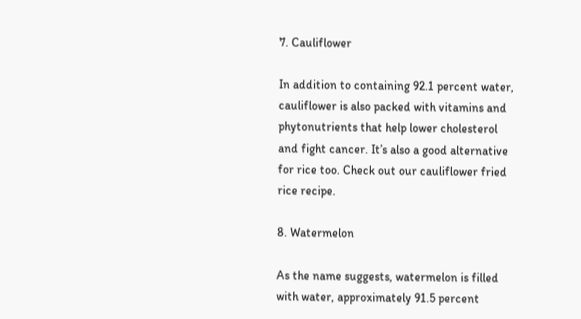7. Cauliflower

In addition to containing 92.1 percent water, cauliflower is also packed with vitamins and phytonutrients that help lower cholesterol and fight cancer. It’s also a good alternative for rice too. Check out our cauliflower fried rice recipe.

8. Watermelon

As the name suggests, watermelon is filled with water, approximately 91.5 percent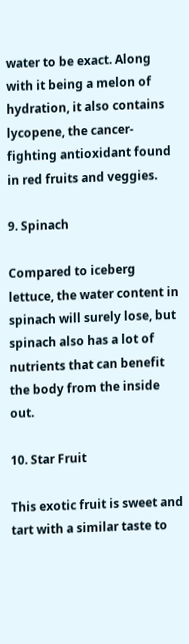water to be exact. Along with it being a melon of hydration, it also contains lycopene, the cancer-fighting antioxidant found in red fruits and veggies.

9. Spinach

Compared to iceberg lettuce, the water content in spinach will surely lose, but spinach also has a lot of nutrients that can benefit the body from the inside out.

10. Star Fruit

This exotic fruit is sweet and tart with a similar taste to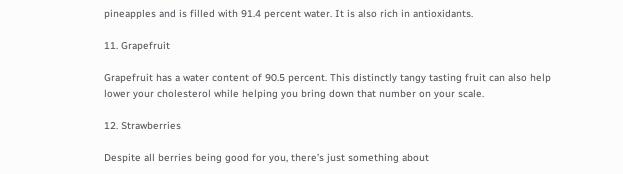pineapples and is filled with 91.4 percent water. It is also rich in antioxidants.

11. Grapefruit

Grapefruit has a water content of 90.5 percent. This distinctly tangy tasting fruit can also help lower your cholesterol while helping you bring down that number on your scale.

12. Strawberries

Despite all berries being good for you, there’s just something about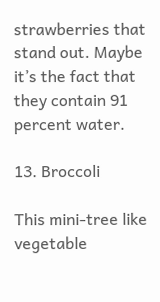strawberries that stand out. Maybe it’s the fact that they contain 91 percent water.

13. Broccoli

This mini-tree like vegetable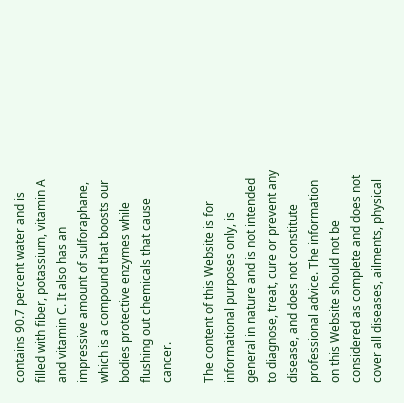contains 90.7 percent water and is filled with fiber, potassium, vitamin A and vitamin C. It also has an impressive amount of sulforaphane, which is a compound that boosts our bodies protective enzymes while flushing out chemicals that cause cancer.

The content of this Website is for informational purposes only, is general in nature and is not intended to diagnose, treat, cure or prevent any disease, and does not constitute professional advice. The information on this Website should not be considered as complete and does not cover all diseases, ailments, physical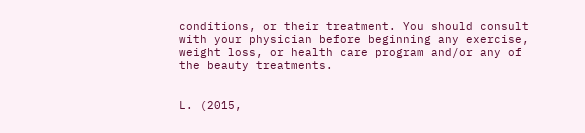conditions, or their treatment. You should consult with your physician before beginning any exercise, weight loss, or health care program and/or any of the beauty treatments.


L. (2015,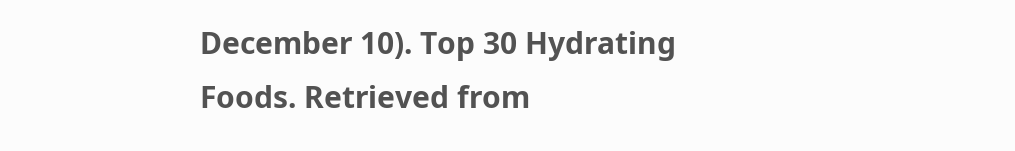December 10). Top 30 Hydrating Foods. Retrieved from